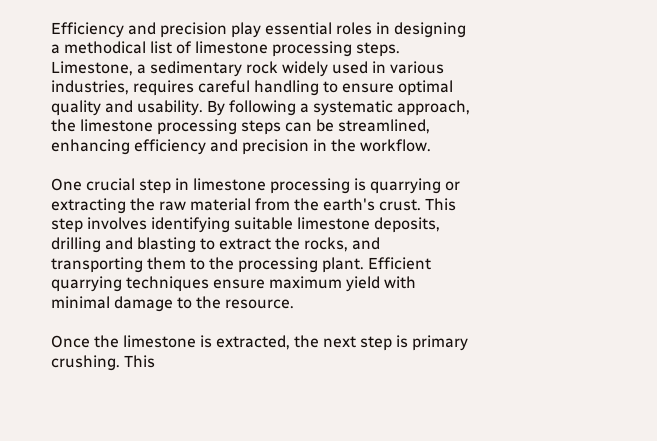Efficiency and precision play essential roles in designing a methodical list of limestone processing steps. Limestone, a sedimentary rock widely used in various industries, requires careful handling to ensure optimal quality and usability. By following a systematic approach, the limestone processing steps can be streamlined, enhancing efficiency and precision in the workflow.

One crucial step in limestone processing is quarrying or extracting the raw material from the earth's crust. This step involves identifying suitable limestone deposits, drilling and blasting to extract the rocks, and transporting them to the processing plant. Efficient quarrying techniques ensure maximum yield with minimal damage to the resource.

Once the limestone is extracted, the next step is primary crushing. This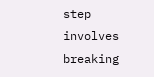step involves breaking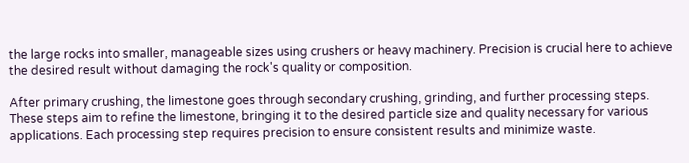the large rocks into smaller, manageable sizes using crushers or heavy machinery. Precision is crucial here to achieve the desired result without damaging the rock's quality or composition.

After primary crushing, the limestone goes through secondary crushing, grinding, and further processing steps. These steps aim to refine the limestone, bringing it to the desired particle size and quality necessary for various applications. Each processing step requires precision to ensure consistent results and minimize waste.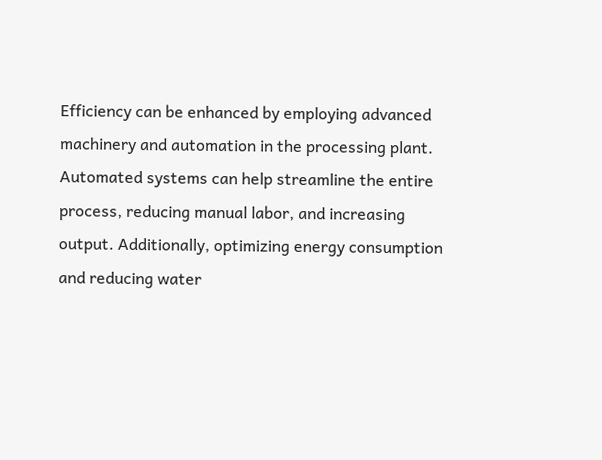Efficiency can be enhanced by employing advanced machinery and automation in the processing plant. Automated systems can help streamline the entire process, reducing manual labor, and increasing output. Additionally, optimizing energy consumption and reducing water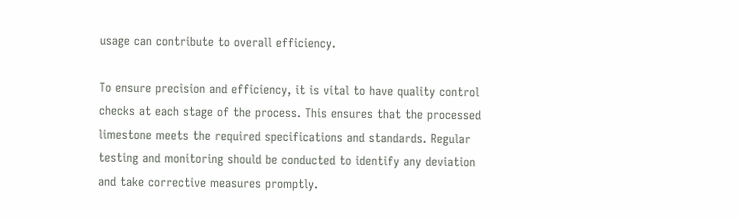usage can contribute to overall efficiency.

To ensure precision and efficiency, it is vital to have quality control checks at each stage of the process. This ensures that the processed limestone meets the required specifications and standards. Regular testing and monitoring should be conducted to identify any deviation and take corrective measures promptly.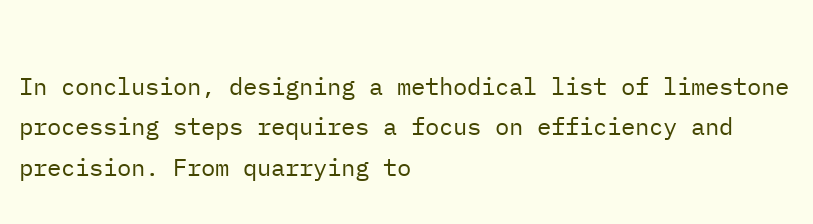In conclusion, designing a methodical list of limestone processing steps requires a focus on efficiency and precision. From quarrying to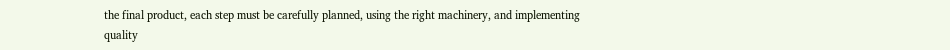the final product, each step must be carefully planned, using the right machinery, and implementing quality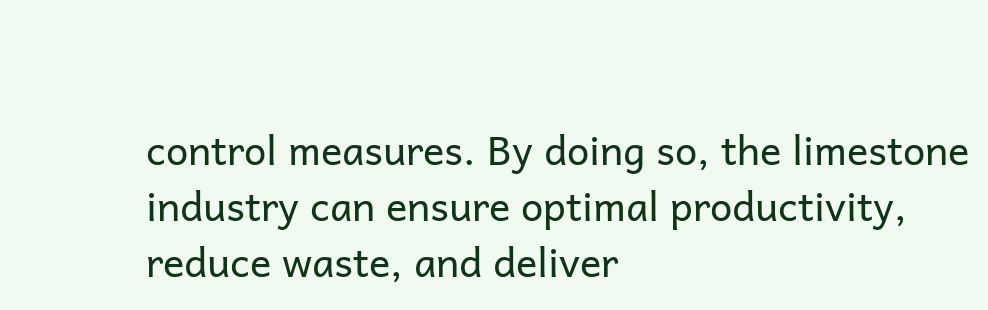control measures. By doing so, the limestone industry can ensure optimal productivity, reduce waste, and deliver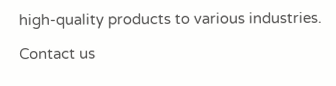high-quality products to various industries.

Contact us